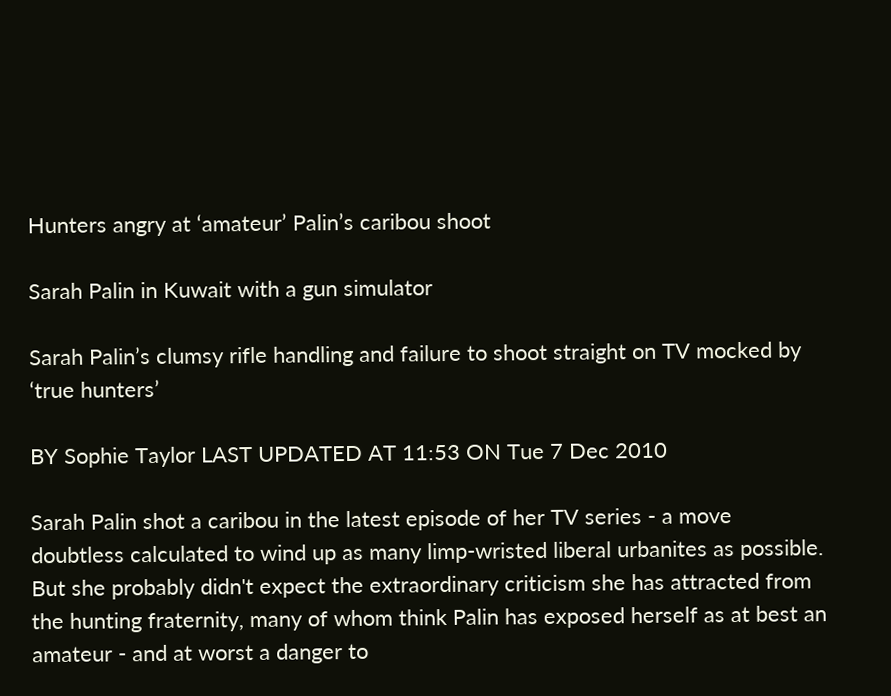Hunters angry at ‘amateur’ Palin’s caribou shoot

Sarah Palin in Kuwait with a gun simulator

Sarah Palin’s clumsy rifle handling and failure to shoot straight on TV mocked by ‘true hunters’

BY Sophie Taylor LAST UPDATED AT 11:53 ON Tue 7 Dec 2010

Sarah Palin shot a caribou in the latest episode of her TV series - a move doubtless calculated to wind up as many limp-wristed liberal urbanites as possible. But she probably didn't expect the extraordinary criticism she has attracted from the hunting fraternity, many of whom think Palin has exposed herself as at best an amateur - and at worst a danger to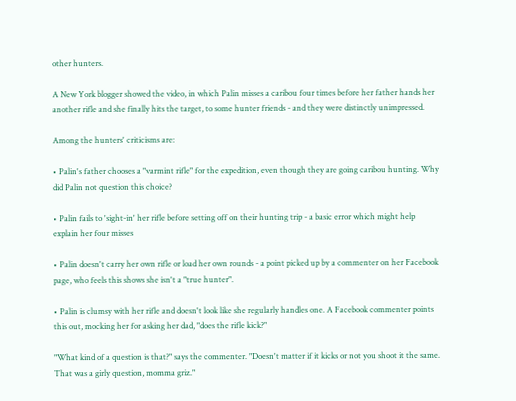other hunters.

A New York blogger showed the video, in which Palin misses a caribou four times before her father hands her another rifle and she finally hits the target, to some hunter friends - and they were distinctly unimpressed.

Among the hunters' criticisms are:

• Palin's father chooses a "varmint rifle" for the expedition, even though they are going caribou hunting. Why did Palin not question this choice?

• Palin fails to 'sight-in' her rifle before setting off on their hunting trip - a basic error which might help explain her four misses

• Palin doesn't carry her own rifle or load her own rounds - a point picked up by a commenter on her Facebook page, who feels this shows she isn't a "true hunter".

• Palin is clumsy with her rifle and doesn't look like she regularly handles one. A Facebook commenter points this out, mocking her for asking her dad, "does the rifle kick?"

"What kind of a question is that?" says the commenter. "Doesn't matter if it kicks or not you shoot it the same. That was a girly question, momma griz."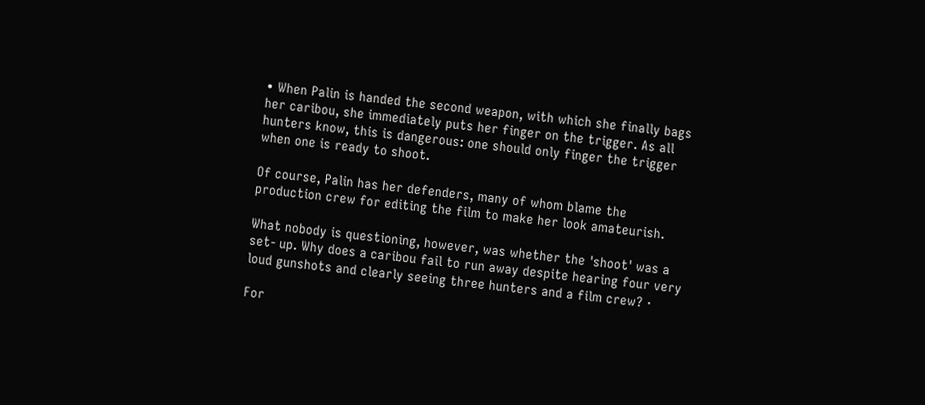• When Palin is handed the second weapon, with which she finally bags her caribou, she immediately puts her finger on the trigger. As all hunters know, this is dangerous: one should only finger the trigger when one is ready to shoot.

Of course, Palin has her defenders, many of whom blame the production crew for editing the film to make her look amateurish.

What nobody is questioning, however, was whether the 'shoot' was a set- up. Why does a caribou fail to run away despite hearing four very loud gunshots and clearly seeing three hunters and a film crew? ·

For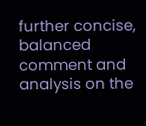further concise, balanced comment and analysis on the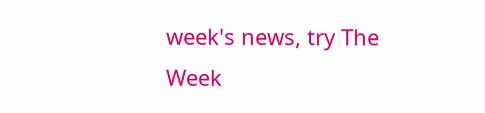week's news, try The Week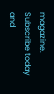magazine. Subscribe today and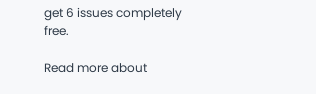get 6 issues completely free.

Read more about